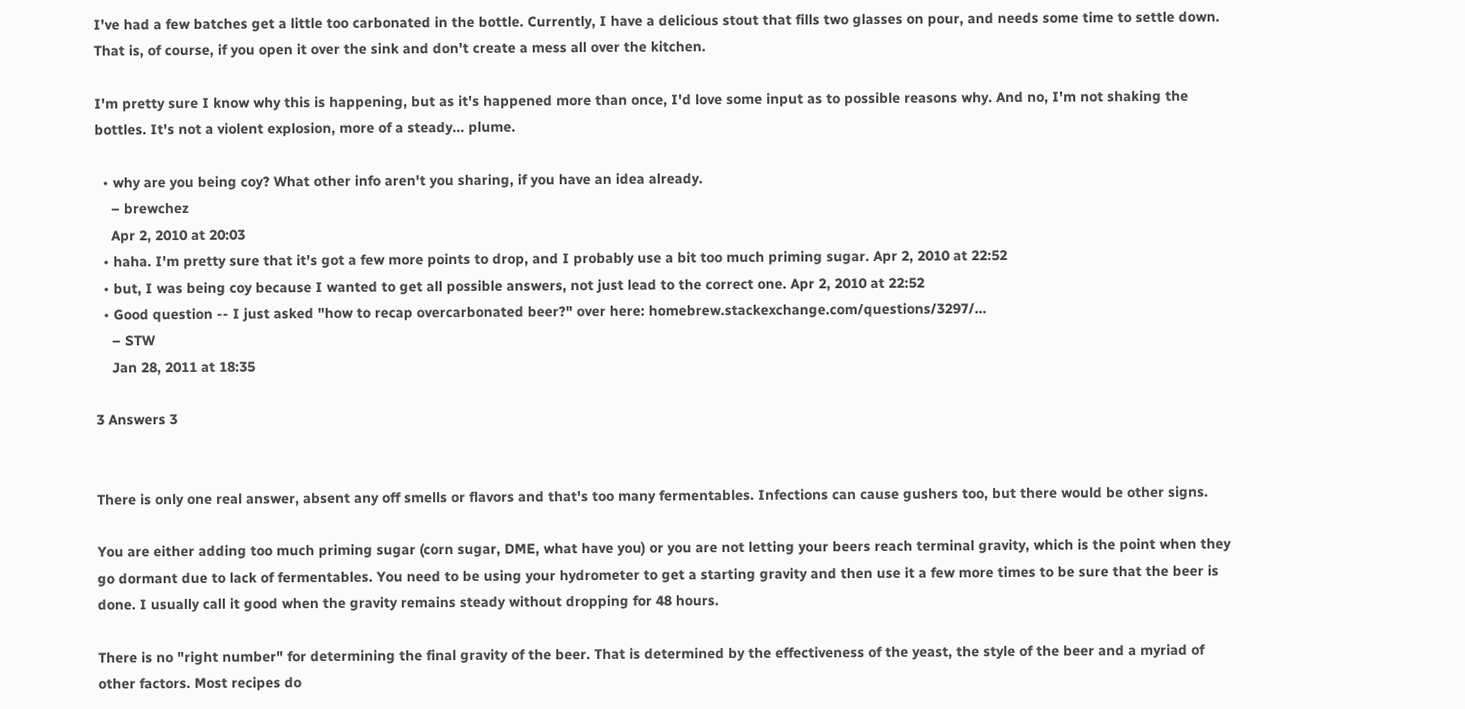I've had a few batches get a little too carbonated in the bottle. Currently, I have a delicious stout that fills two glasses on pour, and needs some time to settle down. That is, of course, if you open it over the sink and don't create a mess all over the kitchen.

I'm pretty sure I know why this is happening, but as it's happened more than once, I'd love some input as to possible reasons why. And no, I'm not shaking the bottles. It's not a violent explosion, more of a steady... plume.

  • why are you being coy? What other info aren't you sharing, if you have an idea already.
    – brewchez
    Apr 2, 2010 at 20:03
  • haha. I'm pretty sure that it's got a few more points to drop, and I probably use a bit too much priming sugar. Apr 2, 2010 at 22:52
  • but, I was being coy because I wanted to get all possible answers, not just lead to the correct one. Apr 2, 2010 at 22:52
  • Good question -- I just asked "how to recap overcarbonated beer?" over here: homebrew.stackexchange.com/questions/3297/…
    – STW
    Jan 28, 2011 at 18:35

3 Answers 3


There is only one real answer, absent any off smells or flavors and that's too many fermentables. Infections can cause gushers too, but there would be other signs.

You are either adding too much priming sugar (corn sugar, DME, what have you) or you are not letting your beers reach terminal gravity, which is the point when they go dormant due to lack of fermentables. You need to be using your hydrometer to get a starting gravity and then use it a few more times to be sure that the beer is done. I usually call it good when the gravity remains steady without dropping for 48 hours.

There is no "right number" for determining the final gravity of the beer. That is determined by the effectiveness of the yeast, the style of the beer and a myriad of other factors. Most recipes do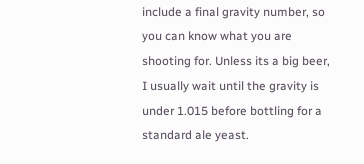include a final gravity number, so you can know what you are shooting for. Unless its a big beer, I usually wait until the gravity is under 1.015 before bottling for a standard ale yeast.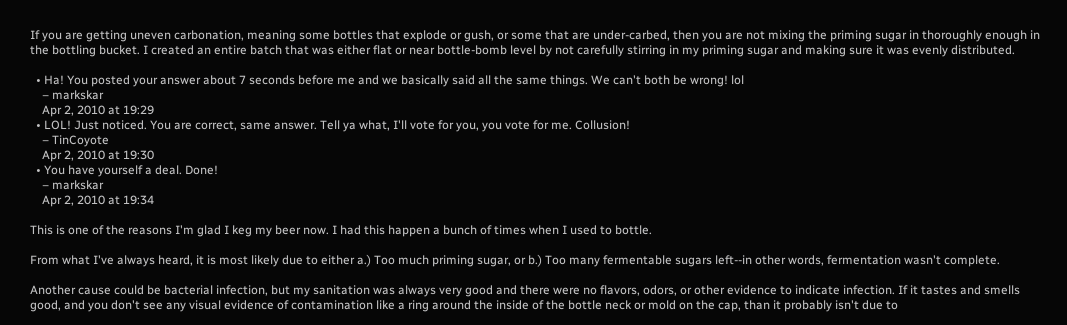If you are getting uneven carbonation, meaning some bottles that explode or gush, or some that are under-carbed, then you are not mixing the priming sugar in thoroughly enough in the bottling bucket. I created an entire batch that was either flat or near bottle-bomb level by not carefully stirring in my priming sugar and making sure it was evenly distributed.

  • Ha! You posted your answer about 7 seconds before me and we basically said all the same things. We can't both be wrong! lol
    – markskar
    Apr 2, 2010 at 19:29
  • LOL! Just noticed. You are correct, same answer. Tell ya what, I'll vote for you, you vote for me. Collusion!
    – TinCoyote
    Apr 2, 2010 at 19:30
  • You have yourself a deal. Done!
    – markskar
    Apr 2, 2010 at 19:34

This is one of the reasons I'm glad I keg my beer now. I had this happen a bunch of times when I used to bottle.

From what I've always heard, it is most likely due to either a.) Too much priming sugar, or b.) Too many fermentable sugars left--in other words, fermentation wasn't complete.

Another cause could be bacterial infection, but my sanitation was always very good and there were no flavors, odors, or other evidence to indicate infection. If it tastes and smells good, and you don't see any visual evidence of contamination like a ring around the inside of the bottle neck or mold on the cap, than it probably isn't due to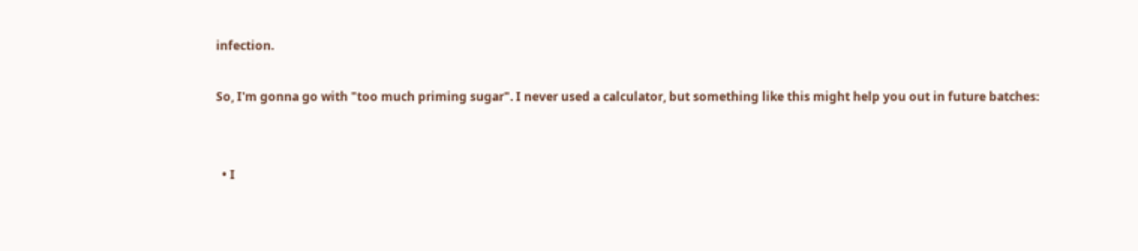infection.

So, I'm gonna go with "too much priming sugar". I never used a calculator, but something like this might help you out in future batches:


  • I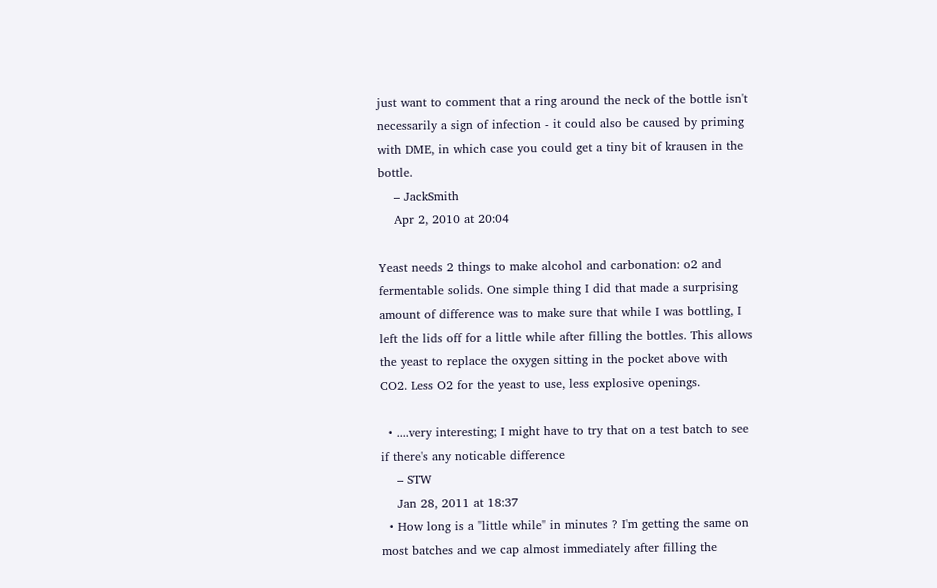just want to comment that a ring around the neck of the bottle isn't necessarily a sign of infection - it could also be caused by priming with DME, in which case you could get a tiny bit of krausen in the bottle.
    – JackSmith
    Apr 2, 2010 at 20:04

Yeast needs 2 things to make alcohol and carbonation: o2 and fermentable solids. One simple thing I did that made a surprising amount of difference was to make sure that while I was bottling, I left the lids off for a little while after filling the bottles. This allows the yeast to replace the oxygen sitting in the pocket above with CO2. Less O2 for the yeast to use, less explosive openings.

  • ....very interesting; I might have to try that on a test batch to see if there's any noticable difference
    – STW
    Jan 28, 2011 at 18:37
  • How long is a "little while" in minutes ? I'm getting the same on most batches and we cap almost immediately after filling the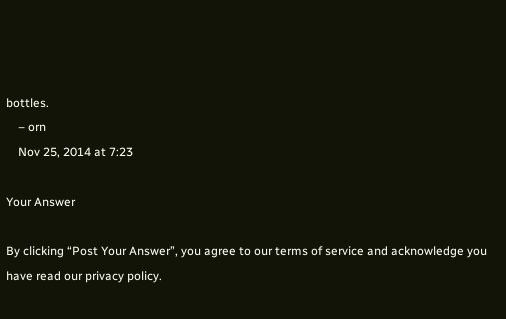bottles.
    – orn
    Nov 25, 2014 at 7:23

Your Answer

By clicking “Post Your Answer”, you agree to our terms of service and acknowledge you have read our privacy policy.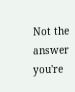Not the answer you're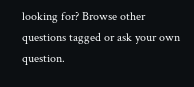looking for? Browse other questions tagged or ask your own question.